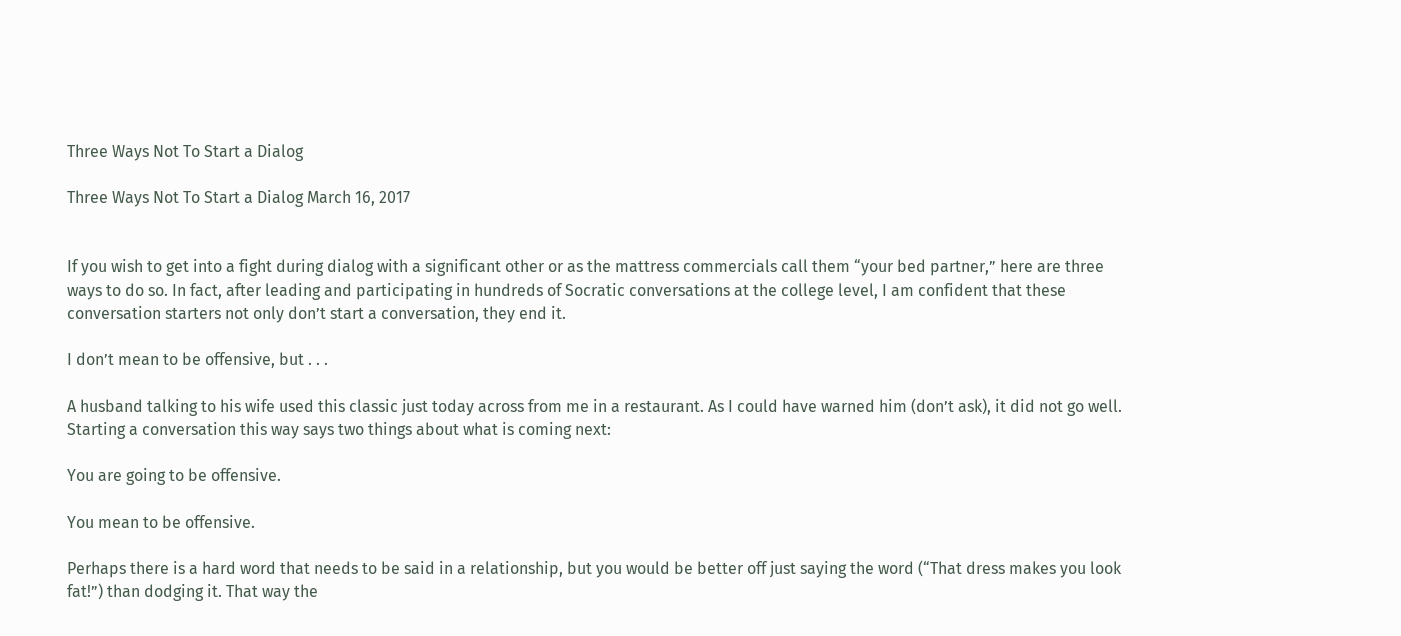Three Ways Not To Start a Dialog

Three Ways Not To Start a Dialog March 16, 2017


If you wish to get into a fight during dialog with a significant other or as the mattress commercials call them “your bed partner,” here are three ways to do so. In fact, after leading and participating in hundreds of Socratic conversations at the college level, I am confident that these conversation starters not only don’t start a conversation, they end it.

I don’t mean to be offensive, but . . .

A husband talking to his wife used this classic just today across from me in a restaurant. As I could have warned him (don’t ask), it did not go well. Starting a conversation this way says two things about what is coming next:

You are going to be offensive.

You mean to be offensive.

Perhaps there is a hard word that needs to be said in a relationship, but you would be better off just saying the word (“That dress makes you look fat!”) than dodging it. That way the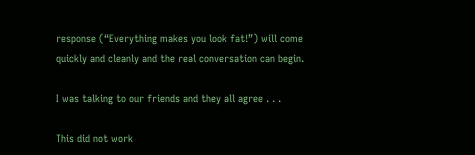response (“Everything makes you look fat!”) will come quickly and cleanly and the real conversation can begin.

I was talking to our friends and they all agree . . .

This did not work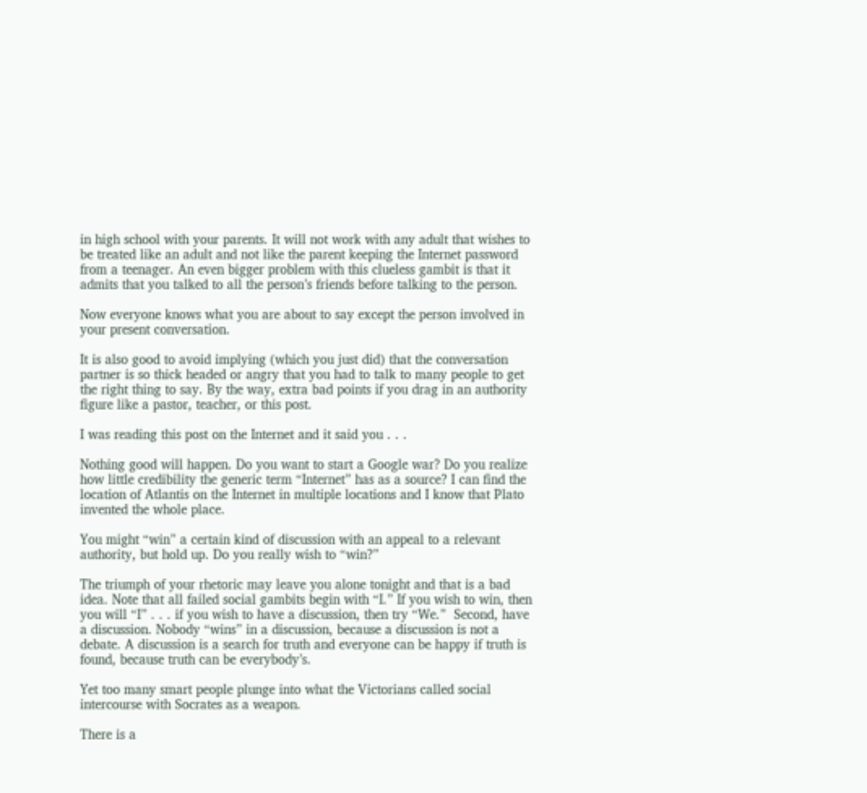in high school with your parents. It will not work with any adult that wishes to be treated like an adult and not like the parent keeping the Internet password from a teenager. An even bigger problem with this clueless gambit is that it admits that you talked to all the person’s friends before talking to the person.

Now everyone knows what you are about to say except the person involved in your present conversation.

It is also good to avoid implying (which you just did) that the conversation partner is so thick headed or angry that you had to talk to many people to get the right thing to say. By the way, extra bad points if you drag in an authority figure like a pastor, teacher, or this post.

I was reading this post on the Internet and it said you . . .

Nothing good will happen. Do you want to start a Google war? Do you realize how little credibility the generic term “Internet” has as a source? I can find the location of Atlantis on the Internet in multiple locations and I know that Plato invented the whole place.

You might “win” a certain kind of discussion with an appeal to a relevant authority, but hold up. Do you really wish to “win?”

The triumph of your rhetoric may leave you alone tonight and that is a bad idea. Note that all failed social gambits begin with “I.” If you wish to win, then you will “I” . . . if you wish to have a discussion, then try “We.”  Second, have a discussion. Nobody “wins” in a discussion, because a discussion is not a debate. A discussion is a search for truth and everyone can be happy if truth is found, because truth can be everybody’s.

Yet too many smart people plunge into what the Victorians called social intercourse with Socrates as a weapon.

There is a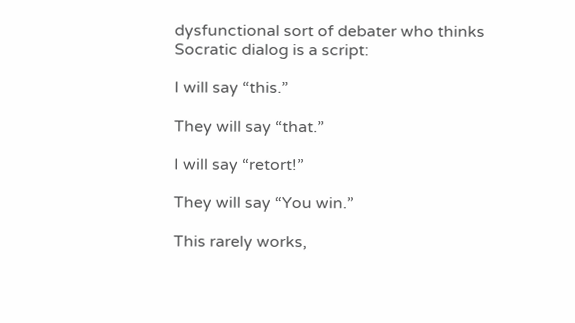dysfunctional sort of debater who thinks Socratic dialog is a script:

I will say “this.”

They will say “that.”

I will say “retort!”

They will say “You win.”

This rarely works,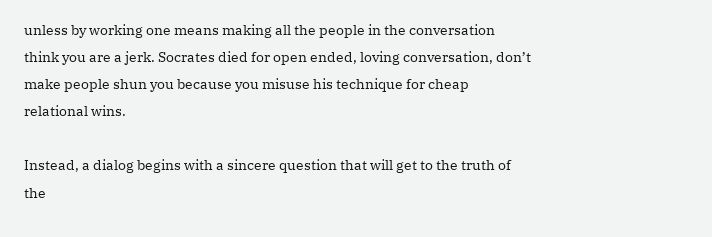unless by working one means making all the people in the conversation think you are a jerk. Socrates died for open ended, loving conversation, don’t make people shun you because you misuse his technique for cheap relational wins.

Instead, a dialog begins with a sincere question that will get to the truth of the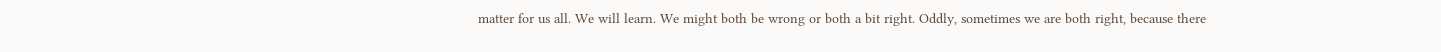matter for us all. We will learn. We might both be wrong or both a bit right. Oddly, sometimes we are both right, because there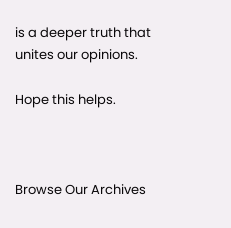is a deeper truth that unites our opinions.

Hope this helps.



Browse Our Archives